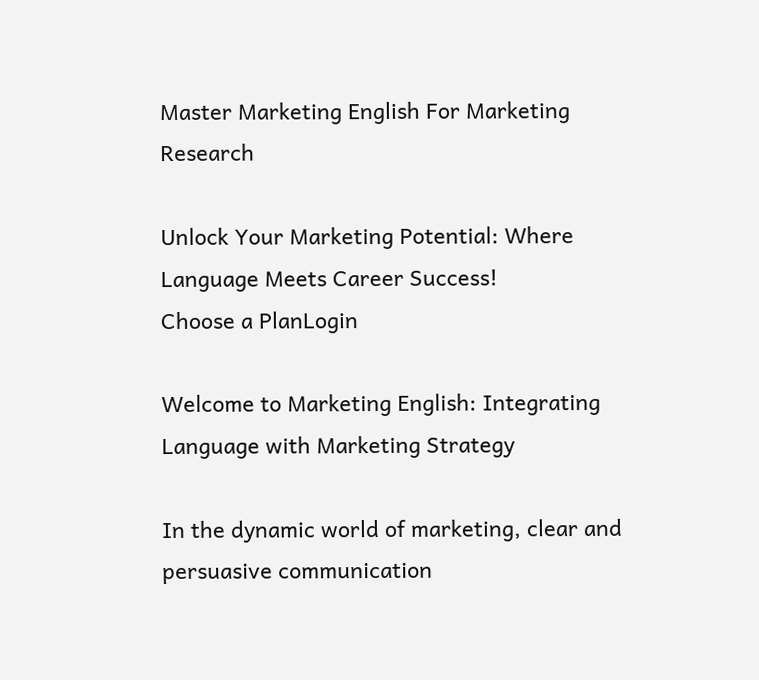Master Marketing English For Marketing Research

Unlock Your Marketing Potential: Where Language Meets Career Success!
Choose a PlanLogin

Welcome to Marketing English: Integrating Language with Marketing Strategy

In the dynamic world of marketing, clear and persuasive communication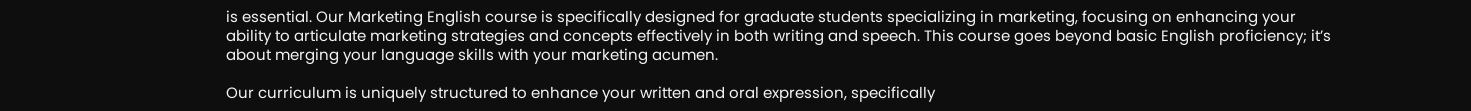is essential. Our Marketing English course is specifically designed for graduate students specializing in marketing, focusing on enhancing your ability to articulate marketing strategies and concepts effectively in both writing and speech. This course goes beyond basic English proficiency; it’s about merging your language skills with your marketing acumen.

Our curriculum is uniquely structured to enhance your written and oral expression, specifically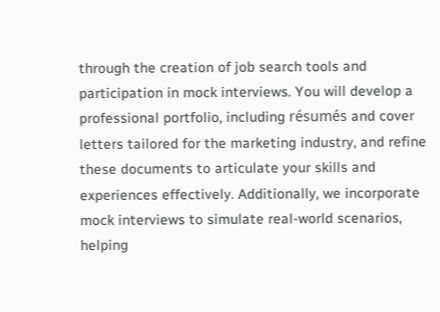through the creation of job search tools and participation in mock interviews. You will develop a professional portfolio, including résumés and cover letters tailored for the marketing industry, and refine these documents to articulate your skills and experiences effectively. Additionally, we incorporate mock interviews to simulate real-world scenarios, helping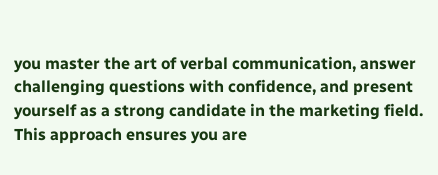you master the art of verbal communication, answer challenging questions with confidence, and present yourself as a strong candidate in the marketing field. This approach ensures you are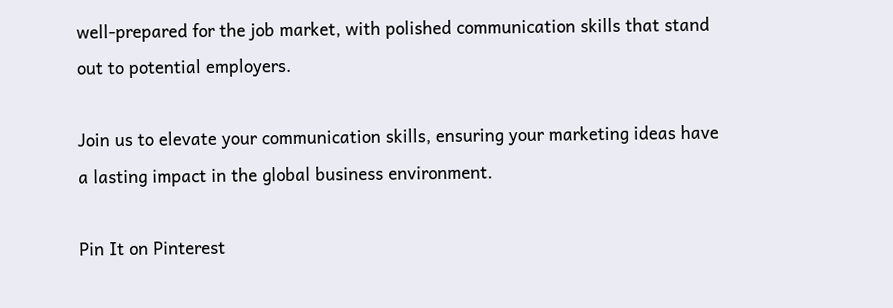well-prepared for the job market, with polished communication skills that stand out to potential employers.

Join us to elevate your communication skills, ensuring your marketing ideas have a lasting impact in the global business environment.

Pin It on Pinterest